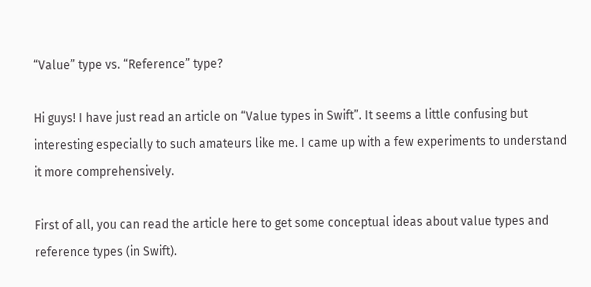“Value” type vs. “Reference” type?

Hi guys! I have just read an article on “Value types in Swift”. It seems a little confusing but interesting especially to such amateurs like me. I came up with a few experiments to understand it more comprehensively.

First of all, you can read the article here to get some conceptual ideas about value types and reference types (in Swift).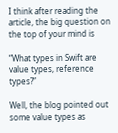I think after reading the article, the big question on the top of your mind is

“What types in Swift are value types, reference types?”

Well, the blog pointed out some value types as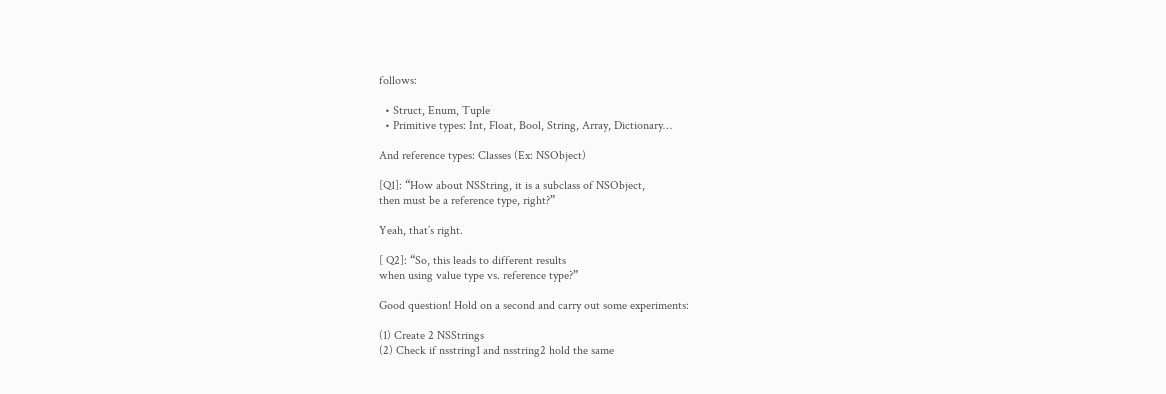follows:

  • Struct, Enum, Tuple
  • Primitive types: Int, Float, Bool, String, Array, Dictionary…

And reference types: Classes (Ex: NSObject)

[Q1]: “How about NSString, it is a subclass of NSObject,
then must be a reference type, right?”

Yeah, that’s right.

[ Q2]: “So, this leads to different results
when using value type vs. reference type?”

Good question! Hold on a second and carry out some experiments:

(1) Create 2 NSStrings
(2) Check if nsstring1 and nsstring2 hold the same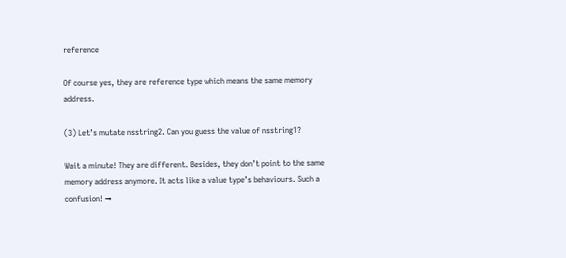reference

Of course yes, they are reference type which means the same memory address.

(3) Let’s mutate nsstring2. Can you guess the value of nsstring1?

Wait a minute! They are different. Besides, they don’t point to the same memory address anymore. It acts like a value type’s behaviours. Such a confusion! →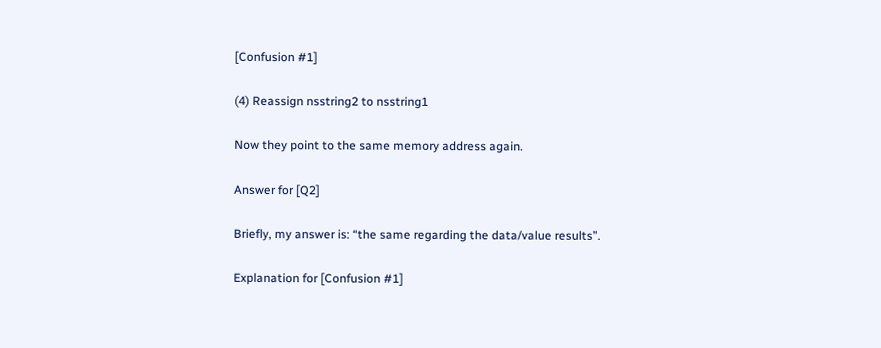[Confusion #1]

(4) Reassign nsstring2 to nsstring1

Now they point to the same memory address again.

Answer for [Q2]

Briefly, my answer is: “the same regarding the data/value results”.

Explanation for [Confusion #1]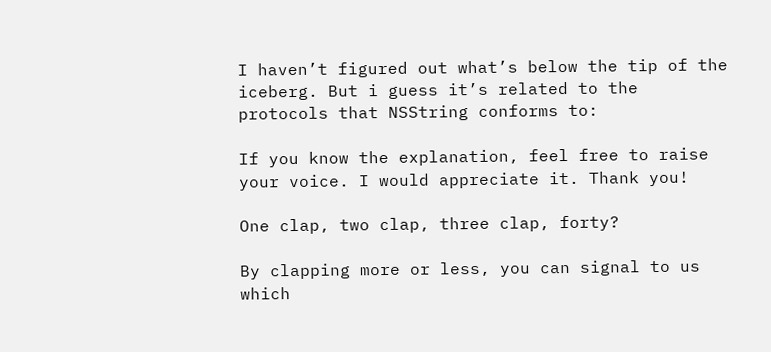I haven’t figured out what’s below the tip of the iceberg. But i guess it’s related to the protocols that NSString conforms to:

If you know the explanation, feel free to raise your voice. I would appreciate it. Thank you!

One clap, two clap, three clap, forty?

By clapping more or less, you can signal to us which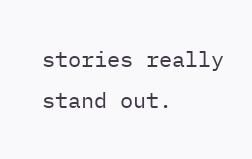stories really stand out.